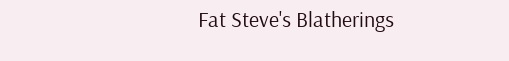Fat Steve's Blatherings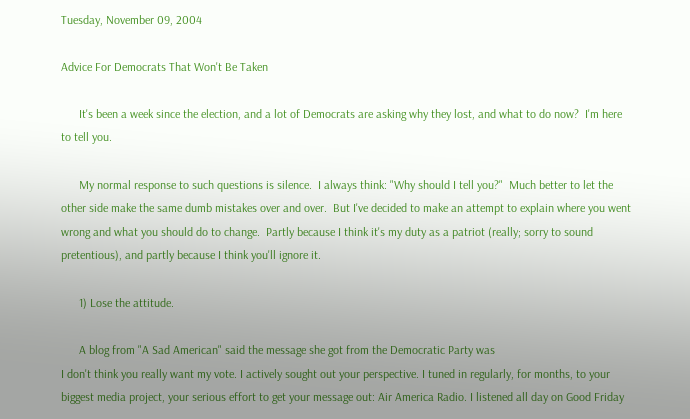Tuesday, November 09, 2004

Advice For Democrats That Won't Be Taken

      It's been a week since the election, and a lot of Democrats are asking why they lost, and what to do now?  I'm here to tell you.

      My normal response to such questions is silence.  I always think: "Why should I tell you?"  Much better to let the other side make the same dumb mistakes over and over.  But I've decided to make an attempt to explain where you went wrong and what you should do to change.  Partly because I think it's my duty as a patriot (really; sorry to sound pretentious), and partly because I think you'll ignore it.

      1) Lose the attitude.

      A blog from "A Sad American" said the message she got from the Democratic Party was
I don't think you really want my vote. I actively sought out your perspective. I tuned in regularly, for months, to your biggest media project, your serious effort to get your message out: Air America Radio. I listened all day on Good Friday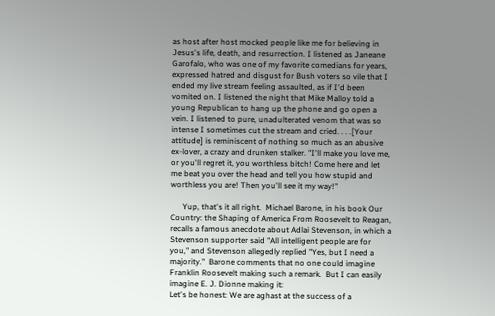as host after host mocked people like me for believing in Jesus's life, death, and resurrection. I listened as Janeane Garofalo, who was one of my favorite comedians for years, expressed hatred and disgust for Bush voters so vile that I ended my live stream feeling assaulted, as if I'd been vomited on. I listened the night that Mike Malloy told a young Republican to hang up the phone and go open a vein. I listened to pure, unadulterated venom that was so intense I sometimes cut the stream and cried. . . .[Your attitude] is reminiscent of nothing so much as an abusive ex-lover, a crazy and drunken stalker. "I'll make you love me, or you'll regret it, you worthless bitch! Come here and let me beat you over the head and tell you how stupid and worthless you are! Then you'll see it my way!"

      Yup, that's it all right.  Michael Barone, in his book Our Country: the Shaping of America From Roosevelt to Reagan, recalls a famous anecdote about Adlai Stevenson, in which a Stevenson supporter said "All intelligent people are for you," and Stevenson allegedly replied "Yes, but I need a majority."  Barone comments that no one could imagine Franklin Roosevelt making such a remark.  But I can easily imagine E. J. Dionne making it:
Let's be honest: We are aghast at the success of a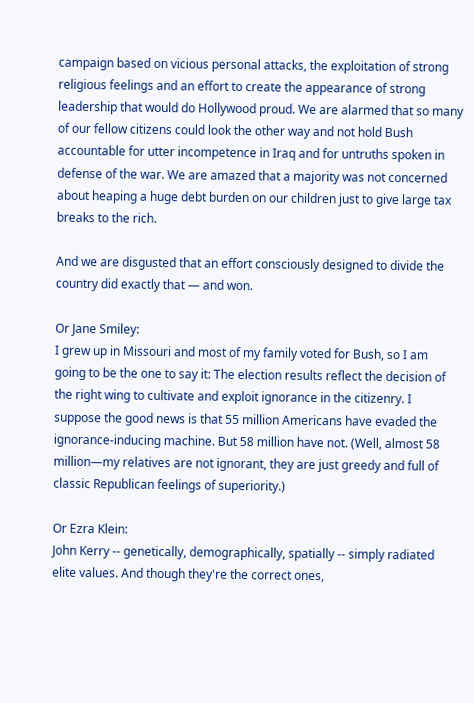campaign based on vicious personal attacks, the exploitation of strong religious feelings and an effort to create the appearance of strong leadership that would do Hollywood proud. We are alarmed that so many of our fellow citizens could look the other way and not hold Bush accountable for utter incompetence in Iraq and for untruths spoken in defense of the war. We are amazed that a majority was not concerned about heaping a huge debt burden on our children just to give large tax breaks to the rich.

And we are disgusted that an effort consciously designed to divide the country did exactly that — and won.

Or Jane Smiley:
I grew up in Missouri and most of my family voted for Bush, so I am going to be the one to say it: The election results reflect the decision of the right wing to cultivate and exploit ignorance in the citizenry. I suppose the good news is that 55 million Americans have evaded the ignorance-inducing machine. But 58 million have not. (Well, almost 58 million—my relatives are not ignorant, they are just greedy and full of classic Republican feelings of superiority.)

Or Ezra Klein:
John Kerry -- genetically, demographically, spatially -- simply radiated elite values. And though they're the correct ones,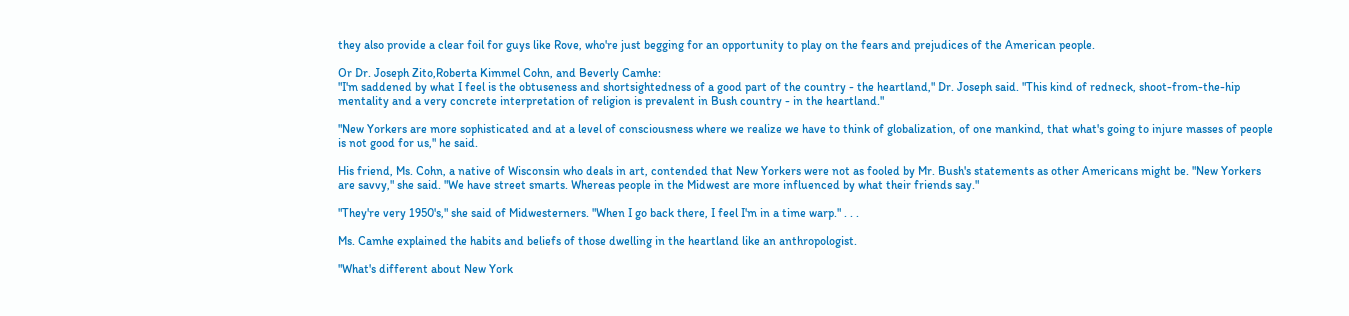they also provide a clear foil for guys like Rove, who're just begging for an opportunity to play on the fears and prejudices of the American people.

Or Dr. Joseph Zito,Roberta Kimmel Cohn, and Beverly Camhe:
"I'm saddened by what I feel is the obtuseness and shortsightedness of a good part of the country - the heartland," Dr. Joseph said. "This kind of redneck, shoot-from-the-hip mentality and a very concrete interpretation of religion is prevalent in Bush country - in the heartland."

"New Yorkers are more sophisticated and at a level of consciousness where we realize we have to think of globalization, of one mankind, that what's going to injure masses of people is not good for us," he said.

His friend, Ms. Cohn, a native of Wisconsin who deals in art, contended that New Yorkers were not as fooled by Mr. Bush's statements as other Americans might be. "New Yorkers are savvy," she said. "We have street smarts. Whereas people in the Midwest are more influenced by what their friends say."

"They're very 1950's," she said of Midwesterners. "When I go back there, I feel I'm in a time warp." . . .

Ms. Camhe explained the habits and beliefs of those dwelling in the heartland like an anthropologist.

"What's different about New York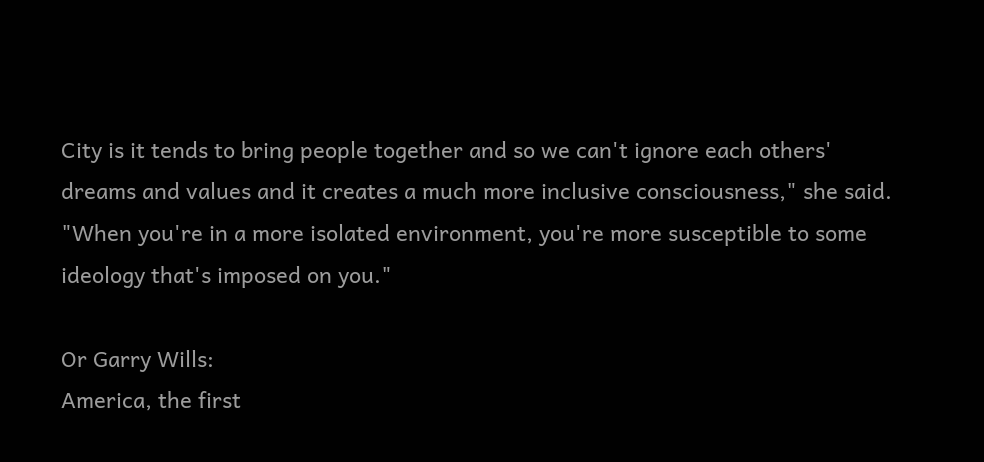City is it tends to bring people together and so we can't ignore each others' dreams and values and it creates a much more inclusive consciousness," she said. "When you're in a more isolated environment, you're more susceptible to some ideology that's imposed on you."

Or Garry Wills:
America, the first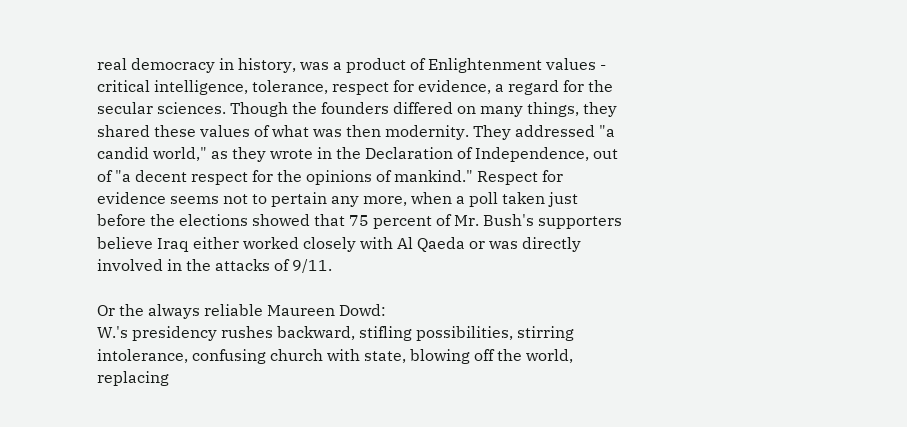real democracy in history, was a product of Enlightenment values - critical intelligence, tolerance, respect for evidence, a regard for the secular sciences. Though the founders differed on many things, they shared these values of what was then modernity. They addressed "a candid world," as they wrote in the Declaration of Independence, out of "a decent respect for the opinions of mankind." Respect for evidence seems not to pertain any more, when a poll taken just before the elections showed that 75 percent of Mr. Bush's supporters believe Iraq either worked closely with Al Qaeda or was directly involved in the attacks of 9/11.

Or the always reliable Maureen Dowd:
W.'s presidency rushes backward, stifling possibilities, stirring intolerance, confusing church with state, blowing off the world, replacing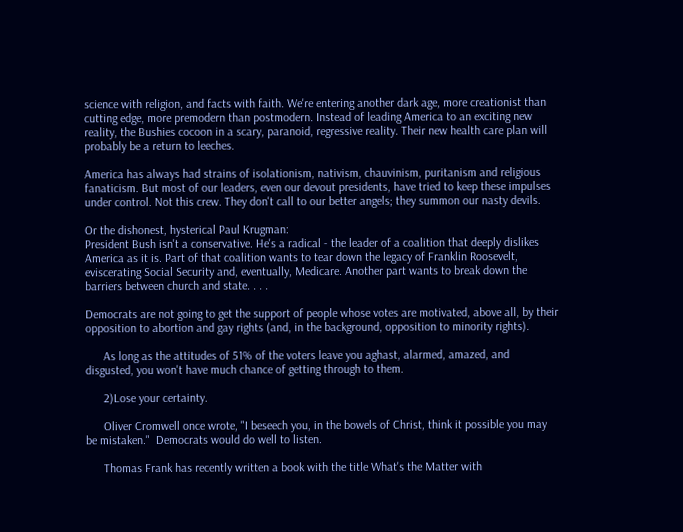science with religion, and facts with faith. We're entering another dark age, more creationist than cutting edge, more premodern than postmodern. Instead of leading America to an exciting new reality, the Bushies cocoon in a scary, paranoid, regressive reality. Their new health care plan will probably be a return to leeches.

America has always had strains of isolationism, nativism, chauvinism, puritanism and religious fanaticism. But most of our leaders, even our devout presidents, have tried to keep these impulses under control. Not this crew. They don't call to our better angels; they summon our nasty devils.

Or the dishonest, hysterical Paul Krugman:
President Bush isn't a conservative. He's a radical - the leader of a coalition that deeply dislikes America as it is. Part of that coalition wants to tear down the legacy of Franklin Roosevelt, eviscerating Social Security and, eventually, Medicare. Another part wants to break down the barriers between church and state. . . .

Democrats are not going to get the support of people whose votes are motivated, above all, by their opposition to abortion and gay rights (and, in the background, opposition to minority rights).

      As long as the attitudes of 51% of the voters leave you aghast, alarmed, amazed, and disgusted, you won't have much chance of getting through to them.

      2)Lose your certainty.

      Oliver Cromwell once wrote, "I beseech you, in the bowels of Christ, think it possible you may be mistaken."  Democrats would do well to listen.

      Thomas Frank has recently written a book with the title What's the Matter with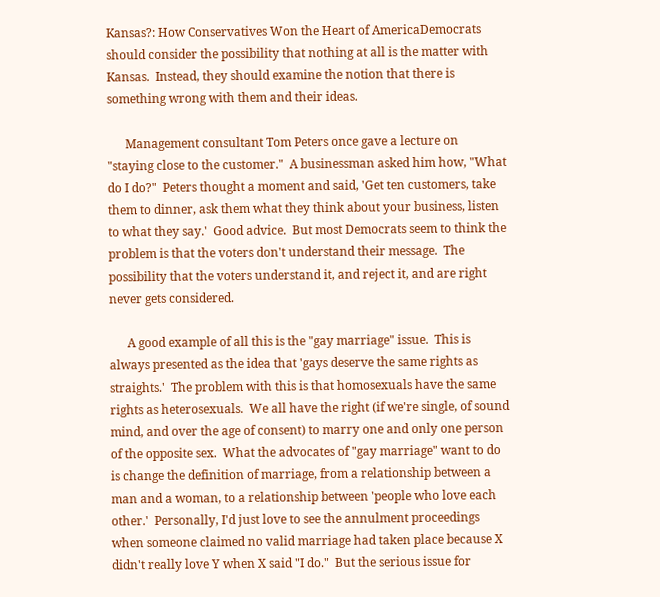Kansas?: How Conservatives Won the Heart of AmericaDemocrats should consider the possibility that nothing at all is the matter with Kansas.  Instead, they should examine the notion that there is something wrong with them and their ideas.

      Management consultant Tom Peters once gave a lecture on "staying close to the customer."  A businessman asked him how, "What do I do?"  Peters thought a moment and said, 'Get ten customers, take them to dinner, ask them what they think about your business, listen to what they say.'  Good advice.  But most Democrats seem to think the problem is that the voters don't understand their message.  The possibility that the voters understand it, and reject it, and are right never gets considered.

      A good example of all this is the "gay marriage" issue.  This is always presented as the idea that 'gays deserve the same rights as straights.'  The problem with this is that homosexuals have the same rights as heterosexuals.  We all have the right (if we're single, of sound mind, and over the age of consent) to marry one and only one person of the opposite sex.  What the advocates of "gay marriage" want to do is change the definition of marriage, from a relationship between a man and a woman, to a relationship between 'people who love each other.'  Personally, I'd just love to see the annulment proceedings when someone claimed no valid marriage had taken place because X didn't really love Y when X said "I do."  But the serious issue for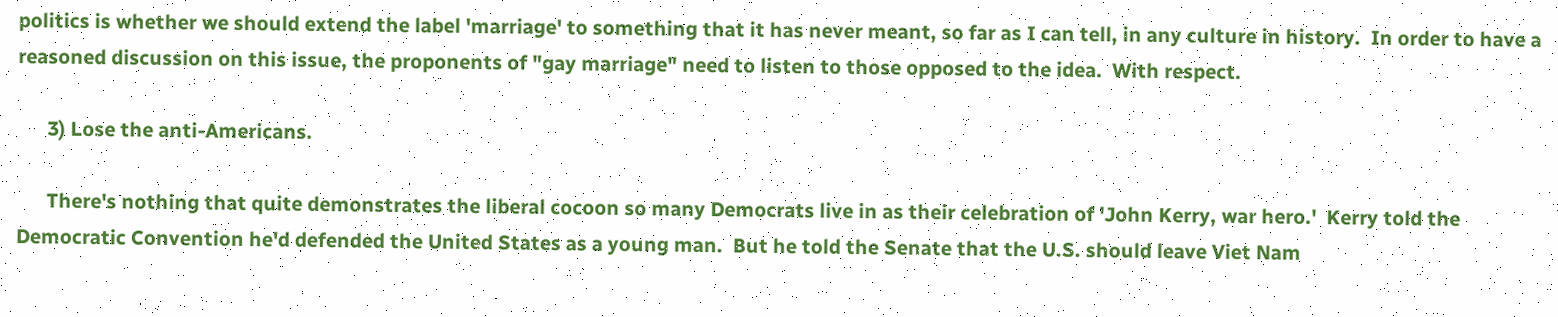politics is whether we should extend the label 'marriage' to something that it has never meant, so far as I can tell, in any culture in history.  In order to have a reasoned discussion on this issue, the proponents of "gay marriage" need to listen to those opposed to the idea.  With respect.

      3) Lose the anti-Americans.

      There's nothing that quite demonstrates the liberal cocoon so many Democrats live in as their celebration of 'John Kerry, war hero.'  Kerry told the Democratic Convention he'd defended the United States as a young man.  But he told the Senate that the U.S. should leave Viet Nam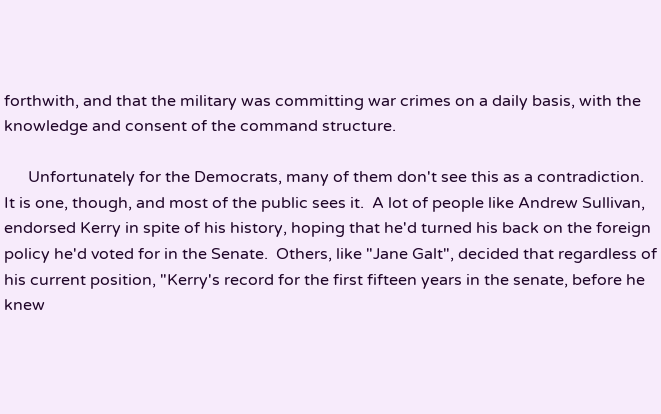forthwith, and that the military was committing war crimes on a daily basis, with the knowledge and consent of the command structure.

      Unfortunately for the Democrats, many of them don't see this as a contradiction.  It is one, though, and most of the public sees it.  A lot of people like Andrew Sullivan, endorsed Kerry in spite of his history, hoping that he'd turned his back on the foreign policy he'd voted for in the Senate.  Others, like "Jane Galt", decided that regardless of his current position, "Kerry's record for the first fifteen years in the senate, before he knew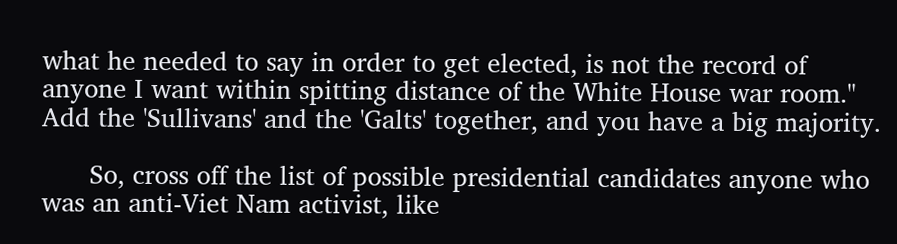what he needed to say in order to get elected, is not the record of anyone I want within spitting distance of the White House war room."  Add the 'Sullivans' and the 'Galts' together, and you have a big majority.

      So, cross off the list of possible presidential candidates anyone who was an anti-Viet Nam activist, like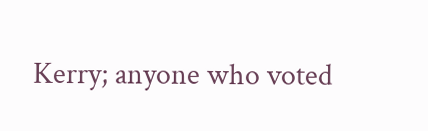Kerry; anyone who voted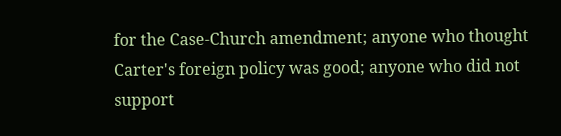for the Case-Church amendment; anyone who thought Carter's foreign policy was good; anyone who did not support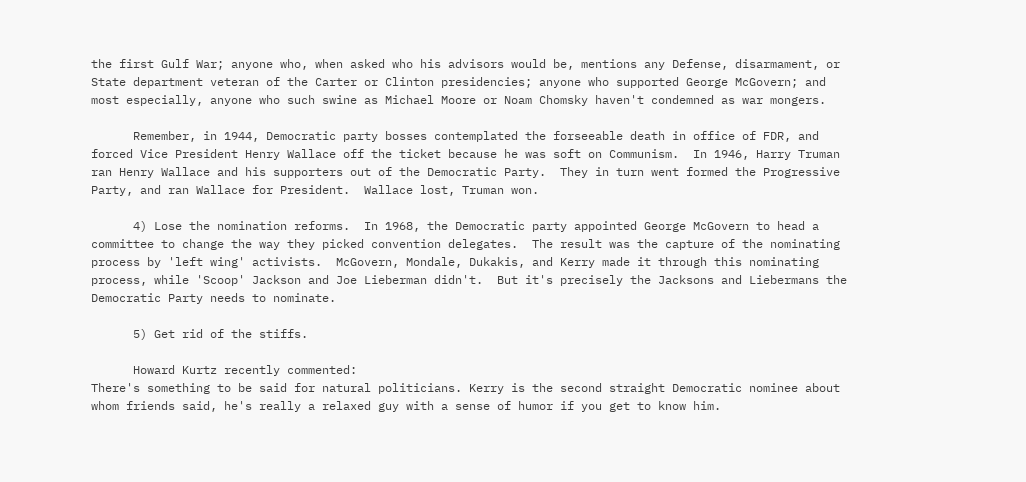the first Gulf War; anyone who, when asked who his advisors would be, mentions any Defense, disarmament, or State department veteran of the Carter or Clinton presidencies; anyone who supported George McGovern; and most especially, anyone who such swine as Michael Moore or Noam Chomsky haven't condemned as war mongers.

      Remember, in 1944, Democratic party bosses contemplated the forseeable death in office of FDR, and forced Vice President Henry Wallace off the ticket because he was soft on Communism.  In 1946, Harry Truman ran Henry Wallace and his supporters out of the Democratic Party.  They in turn went formed the Progressive Party, and ran Wallace for President.  Wallace lost, Truman won.

      4) Lose the nomination reforms.  In 1968, the Democratic party appointed George McGovern to head a committee to change the way they picked convention delegates.  The result was the capture of the nominating process by 'left wing' activists.  McGovern, Mondale, Dukakis, and Kerry made it through this nominating process, while 'Scoop' Jackson and Joe Lieberman didn't.  But it's precisely the Jacksons and Liebermans the Democratic Party needs to nominate.

      5) Get rid of the stiffs.

      Howard Kurtz recently commented:
There's something to be said for natural politicians. Kerry is the second straight Democratic nominee about whom friends said, he's really a relaxed guy with a sense of humor if you get to know him.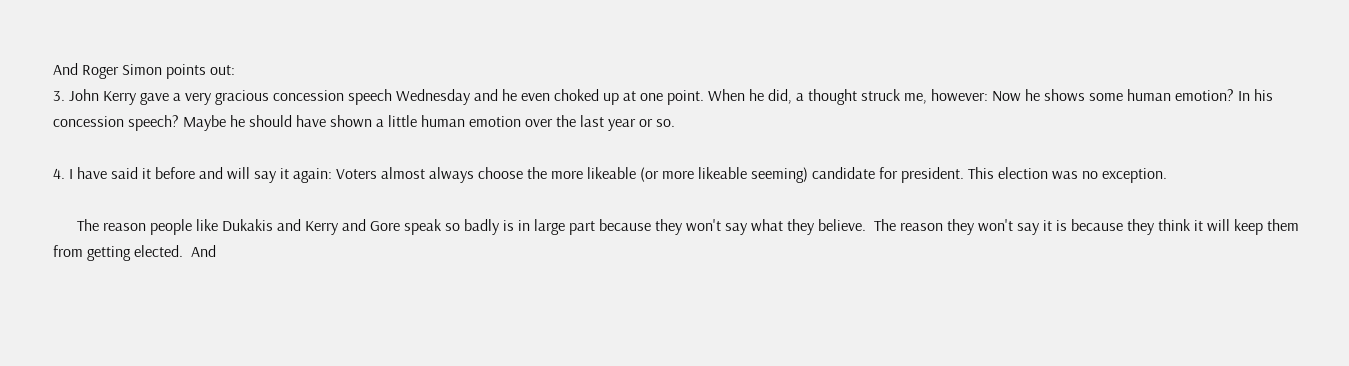And Roger Simon points out:
3. John Kerry gave a very gracious concession speech Wednesday and he even choked up at one point. When he did, a thought struck me, however: Now he shows some human emotion? In his concession speech? Maybe he should have shown a little human emotion over the last year or so.

4. I have said it before and will say it again: Voters almost always choose the more likeable (or more likeable seeming) candidate for president. This election was no exception.

      The reason people like Dukakis and Kerry and Gore speak so badly is in large part because they won't say what they believe.  The reason they won't say it is because they think it will keep them from getting elected.  And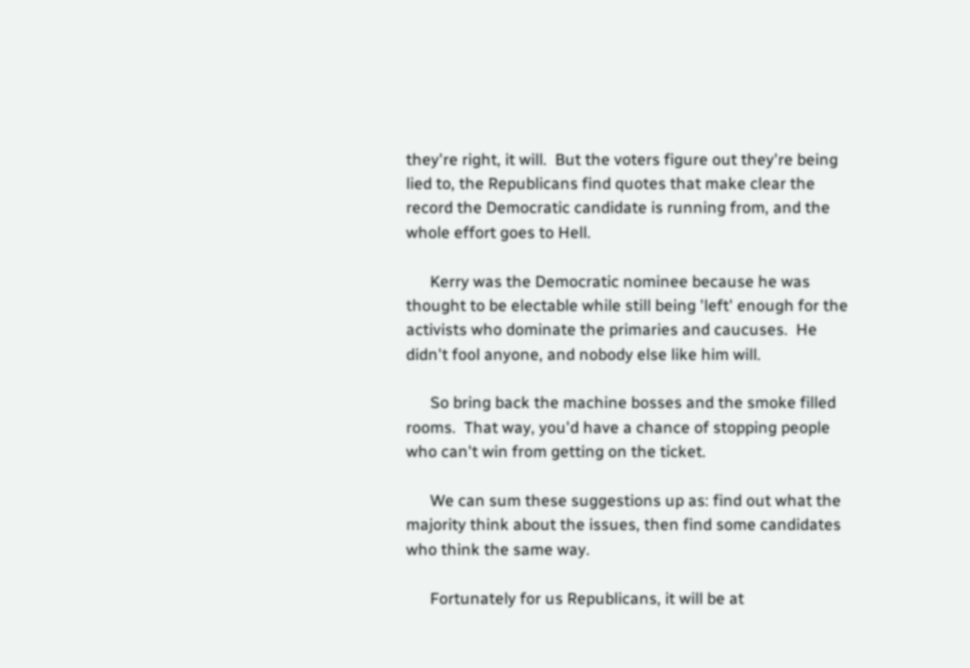they're right, it will.  But the voters figure out they're being lied to, the Republicans find quotes that make clear the record the Democratic candidate is running from, and the whole effort goes to Hell.

      Kerry was the Democratic nominee because he was thought to be electable while still being 'left' enough for the activists who dominate the primaries and caucuses.  He didn't fool anyone, and nobody else like him will.

      So bring back the machine bosses and the smoke filled rooms.  That way, you'd have a chance of stopping people who can't win from getting on the ticket.

      We can sum these suggestions up as: find out what the majority think about the issues, then find some candidates who think the same way.

      Fortunately for us Republicans, it will be at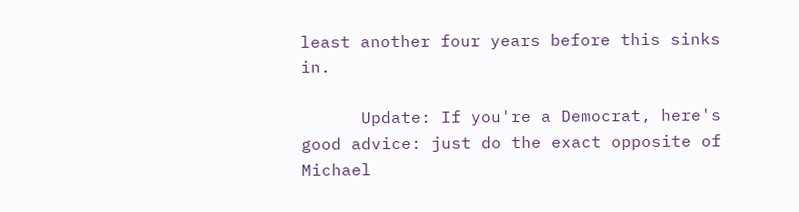least another four years before this sinks in.

      Update: If you're a Democrat, here's good advice: just do the exact opposite of Michael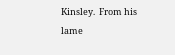Kinsley.  From his lame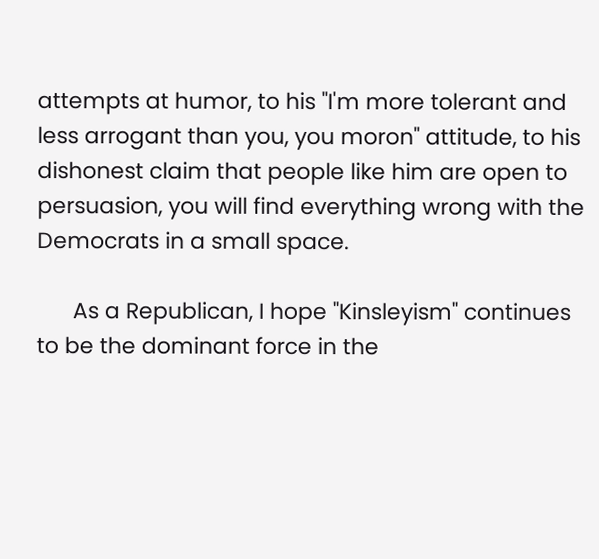attempts at humor, to his "I'm more tolerant and less arrogant than you, you moron" attitude, to his dishonest claim that people like him are open to persuasion, you will find everything wrong with the Democrats in a small space.

      As a Republican, I hope "Kinsleyism" continues to be the dominant force in the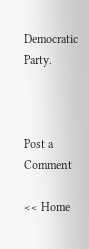Democratic Party.



Post a Comment

<< Home